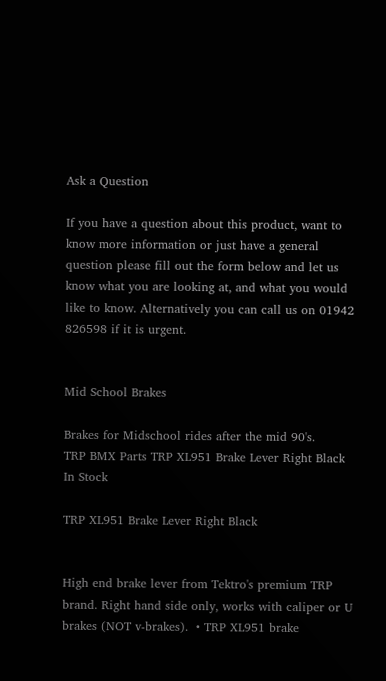Ask a Question

If you have a question about this product, want to know more information or just have a general question please fill out the form below and let us know what you are looking at, and what you would like to know. Alternatively you can call us on 01942 826598 if it is urgent.


Mid School Brakes

Brakes for Midschool rides after the mid 90's.
TRP BMX Parts TRP XL951 Brake Lever Right Black
In Stock

TRP XL951 Brake Lever Right Black


High end brake lever from Tektro's premium TRP brand. Right hand side only, works with caliper or U brakes (NOT v-brakes).  • TRP XL951 brake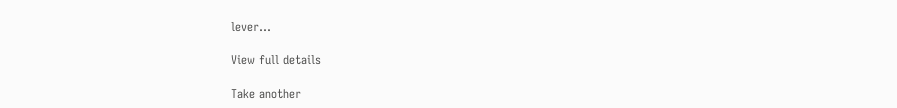lever...

View full details

Take another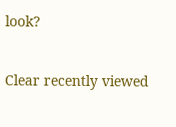look?

Clear recently viewed